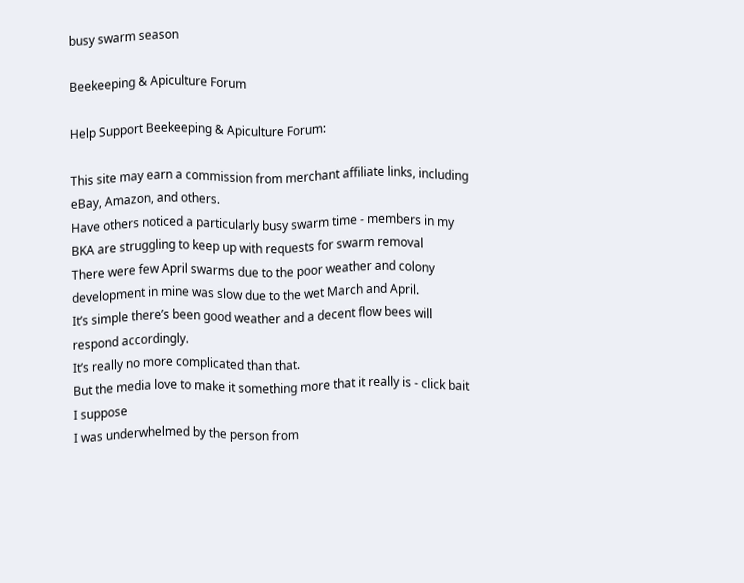busy swarm season

Beekeeping & Apiculture Forum

Help Support Beekeeping & Apiculture Forum:

This site may earn a commission from merchant affiliate links, including eBay, Amazon, and others.
Have others noticed a particularly busy swarm time - members in my BKA are struggling to keep up with requests for swarm removal
There were few April swarms due to the poor weather and colony development in mine was slow due to the wet March and April.
It’s simple there’s been good weather and a decent flow bees will respond accordingly.
It’s really no more complicated than that.
But the media love to make it something more that it really is - click bait I suppose
I was underwhelmed by the person from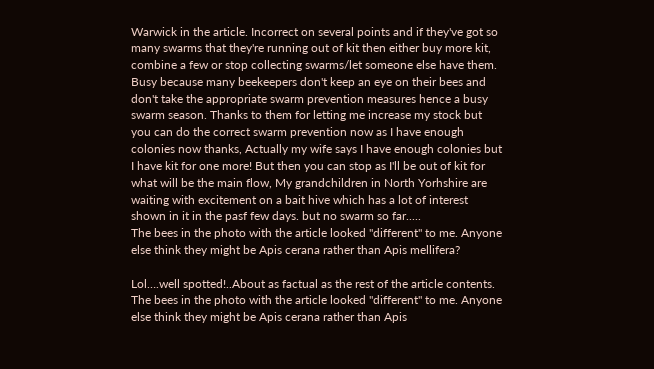Warwick in the article. Incorrect on several points and if they've got so many swarms that they're running out of kit then either buy more kit, combine a few or stop collecting swarms/let someone else have them.
Busy because many beekeepers don't keep an eye on their bees and don't take the appropriate swarm prevention measures hence a busy swarm season. Thanks to them for letting me increase my stock but you can do the correct swarm prevention now as I have enough colonies now thanks, Actually my wife says I have enough colonies but I have kit for one more! But then you can stop as I'll be out of kit for what will be the main flow, My grandchildren in North Yorhshire are waiting with excitement on a bait hive which has a lot of interest shown in it in the pasf few days. but no swarm so far.....
The bees in the photo with the article looked "different" to me. Anyone else think they might be Apis cerana rather than Apis mellifera?

Lol….well spotted!..About as factual as the rest of the article contents.
The bees in the photo with the article looked "different" to me. Anyone else think they might be Apis cerana rather than Apis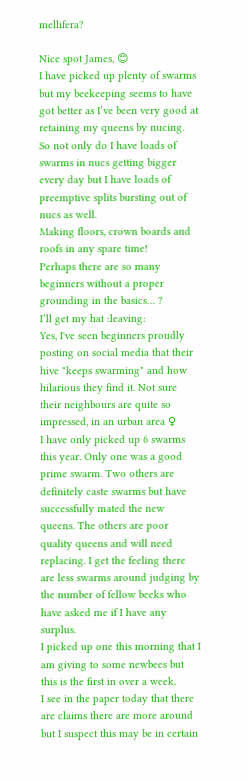mellifera?

Nice spot James, 😊
I have picked up plenty of swarms but my beekeeping seems to have got better as I’ve been very good at retaining my queens by nucing.
So not only do I have loads of swarms in nucs getting bigger every day but I have loads of preemptive splits bursting out of nucs as well.
Making floors, crown boards and roofs in any spare time!
Perhaps there are so many beginners without a proper grounding in the basics… ?
I’ll get my hat :leaving:
Yes, I've seen beginners proudly posting on social media that their hive "keeps swarming" and how hilarious they find it. Not sure their neighbours are quite so impressed, in an urban area ♀
I have only picked up 6 swarms this year. Only one was a good prime swarm. Two others are definitely caste swarms but have successfully mated the new queens. The others are poor quality queens and will need replacing. I get the feeling there are less swarms around judging by the number of fellow beeks who have asked me if I have any surplus.
I picked up one this morning that I am giving to some newbees but this is the first in over a week.
I see in the paper today that there are claims there are more around but I suspect this may be in certain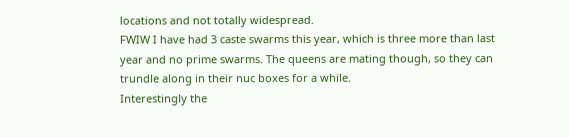locations and not totally widespread.
FWIW I have had 3 caste swarms this year, which is three more than last year and no prime swarms. The queens are mating though, so they can trundle along in their nuc boxes for a while.
Interestingly the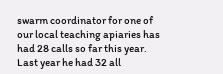swarm coordinator for one of our local teaching apiaries has had 28 calls so far this year. Last year he had 32 all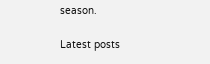season.

Latest posts